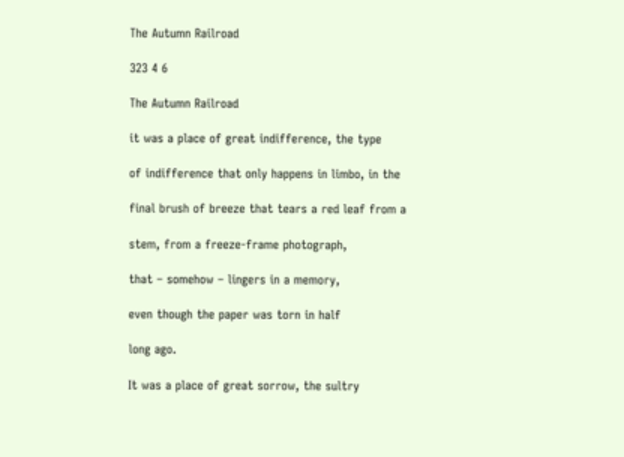The Autumn Railroad

323 4 6

The Autumn Railroad

it was a place of great indifference, the type

of indifference that only happens in limbo, in the

final brush of breeze that tears a red leaf from a

stem, from a freeze-frame photograph,

that – somehow – lingers in a memory,

even though the paper was torn in half

long ago.

It was a place of great sorrow, the sultry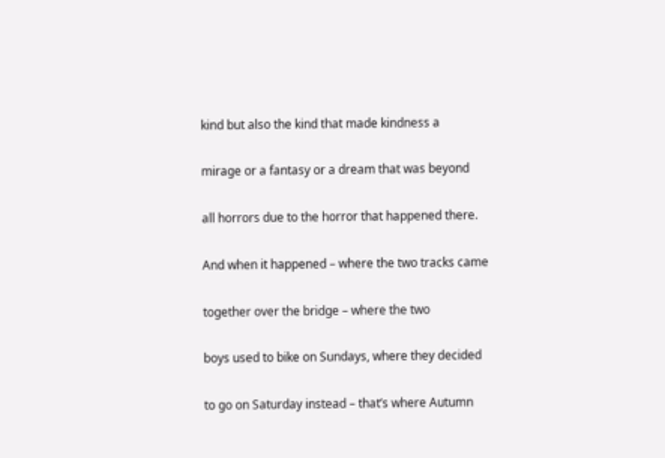kind but also the kind that made kindness a

mirage or a fantasy or a dream that was beyond

all horrors due to the horror that happened there.

And when it happened – where the two tracks came

together over the bridge – where the two

boys used to bike on Sundays, where they decided

to go on Saturday instead – that’s where Autumn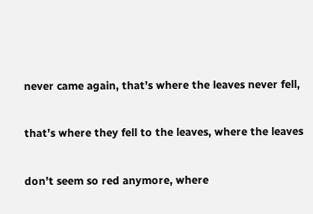never came again, that’s where the leaves never fell,

that’s where they fell to the leaves, where the leaves

don’t seem so red anymore, where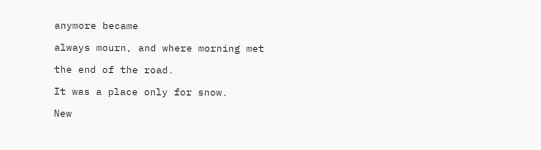anymore became

always mourn, and where morning met

the end of the road.

It was a place only for snow.

New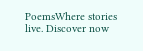PoemsWhere stories live. Discover now